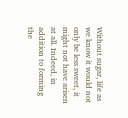Without sugar, life as we know it would not only be less sweet, it might not have arisen at all. Indeed, in addition to forming the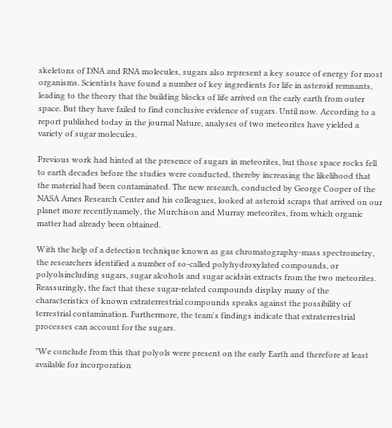skeletons of DNA and RNA molecules, sugars also represent a key source of energy for most organisms. Scientists have found a number of key ingredients for life in asteroid remnants, leading to the theory that the building blocks of life arrived on the early earth from outer space. But they have failed to find conclusive evidence of sugars. Until now. According to a report published today in the journal Nature, analyses of two meteorites have yielded a variety of sugar molecules.

Previous work had hinted at the presence of sugars in meteorites, but those space rocks fell to earth decades before the studies were conducted, thereby increasing the likelihood that the material had been contaminated. The new research, conducted by George Cooper of the NASA Ames Research Center and his colleagues, looked at asteroid scraps that arrived on our planet more recentlynamely, the Murchison and Murray meteorites, from which organic matter had already been obtained.

With the help of a detection technique known as gas chromatography-mass spectrometry, the researchers identified a number of so-called polyhydroxylated compounds, or polyolsincluding sugars, sugar alcohols and sugar acidsin extracts from the two meteorites. Reassuringly, the fact that these sugar-related compounds display many of the characteristics of known extraterrestrial compounds speaks against the possibility of terrestrial contamination. Furthermore, the team's findings indicate that extraterrestrial processes can account for the sugars.

"We conclude from this that polyols were present on the early Earth and therefore at least available for incorporation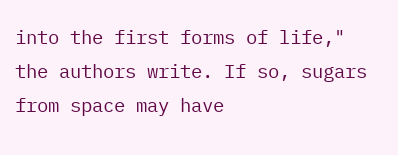into the first forms of life," the authors write. If so, sugars from space may have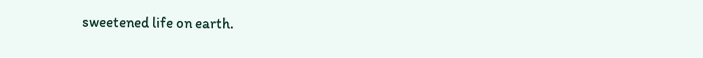sweetened life on earth.